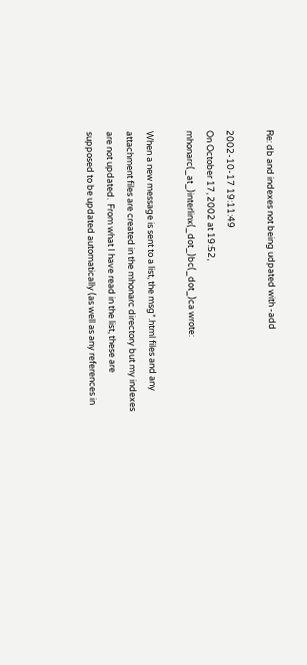Re: db and indexes not being udpated with -add

2002-10-17 19:11:49
On October 17, 2002 at 19:52, mhonarc(_at_)interlinx(_dot_)bc(_dot_)ca wrote:

When a new message is sent to a list, the msg*.html files and any
attachment files are created in the mhonarc directory but my indexes
are not updated.  From what I have read in the list, these are
supposed to be updated automatically (as well as any references in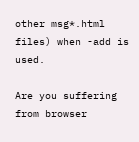other msg*.html files) when -add is used.

Are you suffering from browser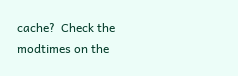cache?  Check the modtimes on the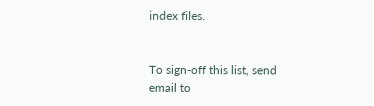index files.


To sign-off this list, send email to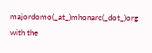majordomo(_at_)mhonarc(_dot_)org with the